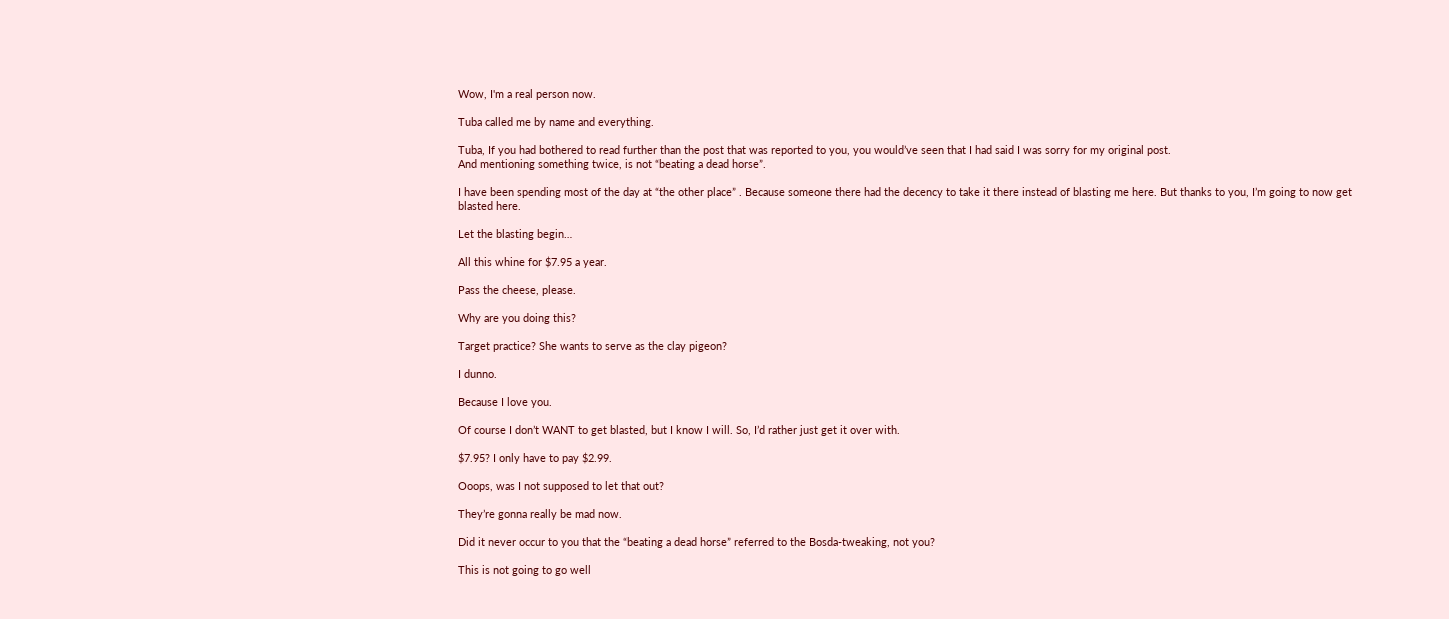Wow, I'm a real person now.

Tuba called me by name and everything.

Tuba, If you had bothered to read further than the post that was reported to you, you would’ve seen that I had said I was sorry for my original post.
And mentioning something twice, is not “beating a dead horse”.

I have been spending most of the day at “the other place” . Because someone there had the decency to take it there instead of blasting me here. But thanks to you, I’m going to now get blasted here.

Let the blasting begin…

All this whine for $7.95 a year.

Pass the cheese, please.

Why are you doing this?

Target practice? She wants to serve as the clay pigeon?

I dunno.

Because I love you.

Of course I don’t WANT to get blasted, but I know I will. So, I’d rather just get it over with.

$7.95? I only have to pay $2.99.

Ooops, was I not supposed to let that out?

They’re gonna really be mad now.

Did it never occur to you that the “beating a dead horse” referred to the Bosda-tweaking, not you?

This is not going to go well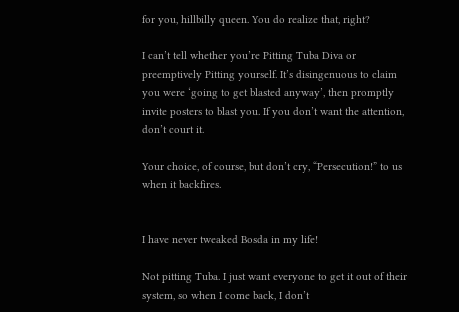for you, hillbilly queen. You do realize that, right?

I can’t tell whether you’re Pitting Tuba Diva or preemptively Pitting yourself. It’s disingenuous to claim you were ‘going to get blasted anyway’, then promptly invite posters to blast you. If you don’t want the attention, don’t court it.

Your choice, of course, but don’t cry, “Persecution!” to us when it backfires.


I have never tweaked Bosda in my life!

Not pitting Tuba. I just want everyone to get it out of their system, so when I come back, I don’t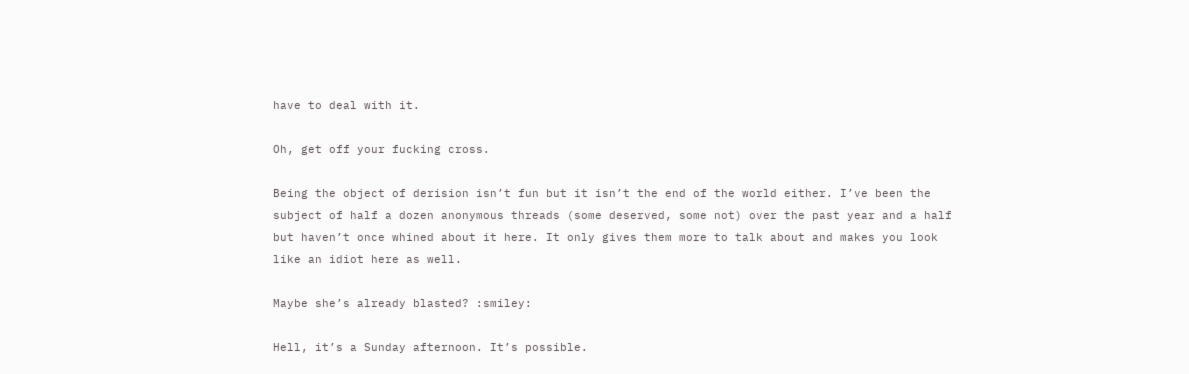have to deal with it.

Oh, get off your fucking cross.

Being the object of derision isn’t fun but it isn’t the end of the world either. I’ve been the subject of half a dozen anonymous threads (some deserved, some not) over the past year and a half but haven’t once whined about it here. It only gives them more to talk about and makes you look like an idiot here as well.

Maybe she’s already blasted? :smiley:

Hell, it’s a Sunday afternoon. It’s possible.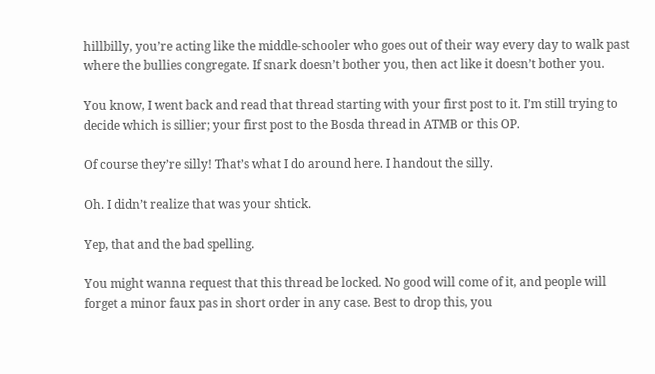hillbilly, you’re acting like the middle-schooler who goes out of their way every day to walk past where the bullies congregate. If snark doesn’t bother you, then act like it doesn’t bother you.

You know, I went back and read that thread starting with your first post to it. I’m still trying to decide which is sillier; your first post to the Bosda thread in ATMB or this OP.

Of course they’re silly! That’s what I do around here. I handout the silly.

Oh. I didn’t realize that was your shtick.

Yep, that and the bad spelling.

You might wanna request that this thread be locked. No good will come of it, and people will forget a minor faux pas in short order in any case. Best to drop this, you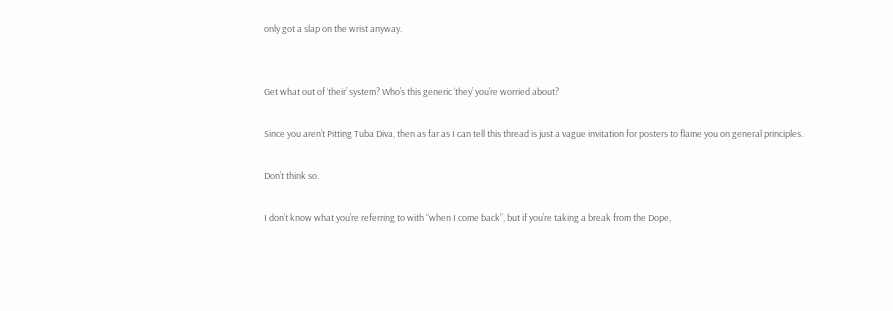only got a slap on the wrist anyway.


Get what out of ‘their’ system? Who’s this generic ‘they’ you’re worried about?

Since you aren’t Pitting Tuba Diva, then as far as I can tell this thread is just a vague invitation for posters to flame you on general principles.

Don’t think so.

I don’t know what you’re referring to with “when I come back”, but if you’re taking a break from the Dope,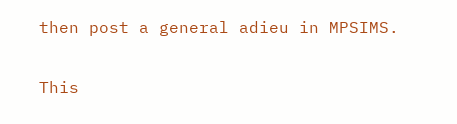then post a general adieu in MPSIMS.

This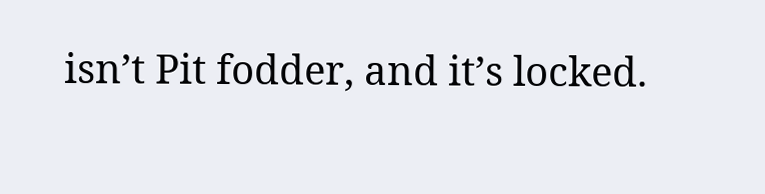isn’t Pit fodder, and it’s locked.